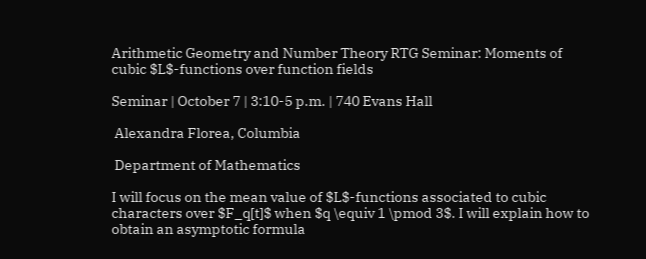Arithmetic Geometry and Number Theory RTG Seminar: Moments of cubic $L$-functions over function fields

Seminar | October 7 | 3:10-5 p.m. | 740 Evans Hall

 Alexandra Florea, Columbia

 Department of Mathematics

I will focus on the mean value of $L$-functions associated to cubic characters over $F_q[t]$ when $q \equiv 1 \pmod 3$. I will explain how to obtain an asymptotic formula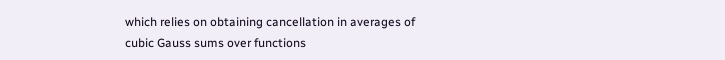which relies on obtaining cancellation in averages of cubic Gauss sums over functions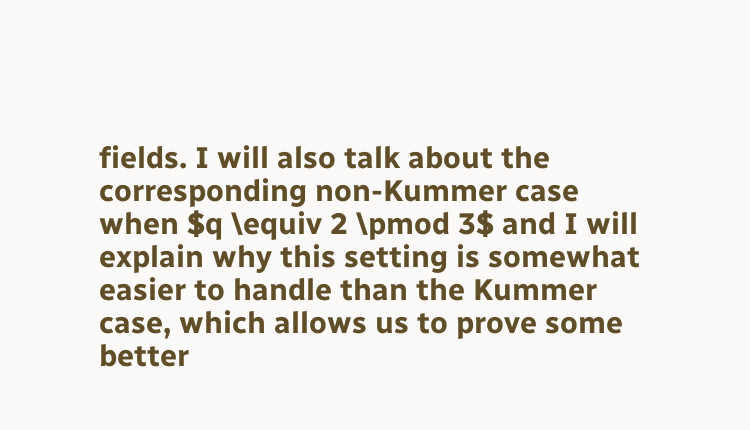fields. I will also talk about the corresponding non-Kummer case when $q \equiv 2 \pmod 3$ and I will explain why this setting is somewhat easier to handle than the Kummer case, which allows us to prove some better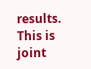results. This is joint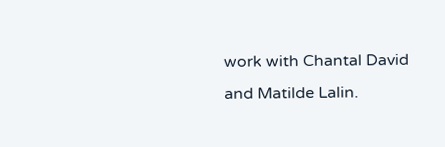work with Chantal David and Matilde Lalin.